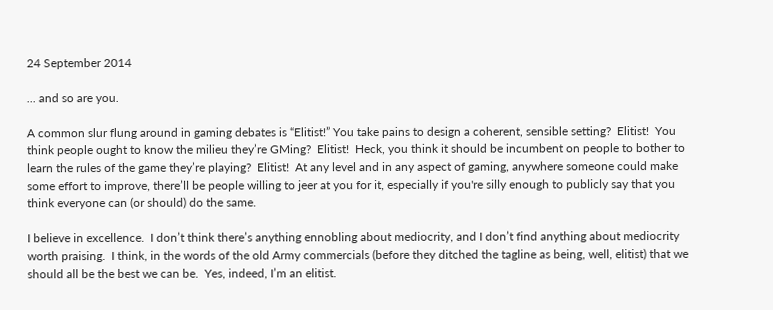24 September 2014

... and so are you.

A common slur flung around in gaming debates is “Elitist!” You take pains to design a coherent, sensible setting?  Elitist!  You think people ought to know the milieu they’re GMing?  Elitist!  Heck, you think it should be incumbent on people to bother to learn the rules of the game they’re playing?  Elitist!  At any level and in any aspect of gaming, anywhere someone could make some effort to improve, there’ll be people willing to jeer at you for it, especially if you're silly enough to publicly say that you think everyone can (or should) do the same.

I believe in excellence.  I don’t think there’s anything ennobling about mediocrity, and I don’t find anything about mediocrity worth praising.  I think, in the words of the old Army commercials (before they ditched the tagline as being, well, elitist) that we should all be the best we can be.  Yes, indeed, I’m an elitist.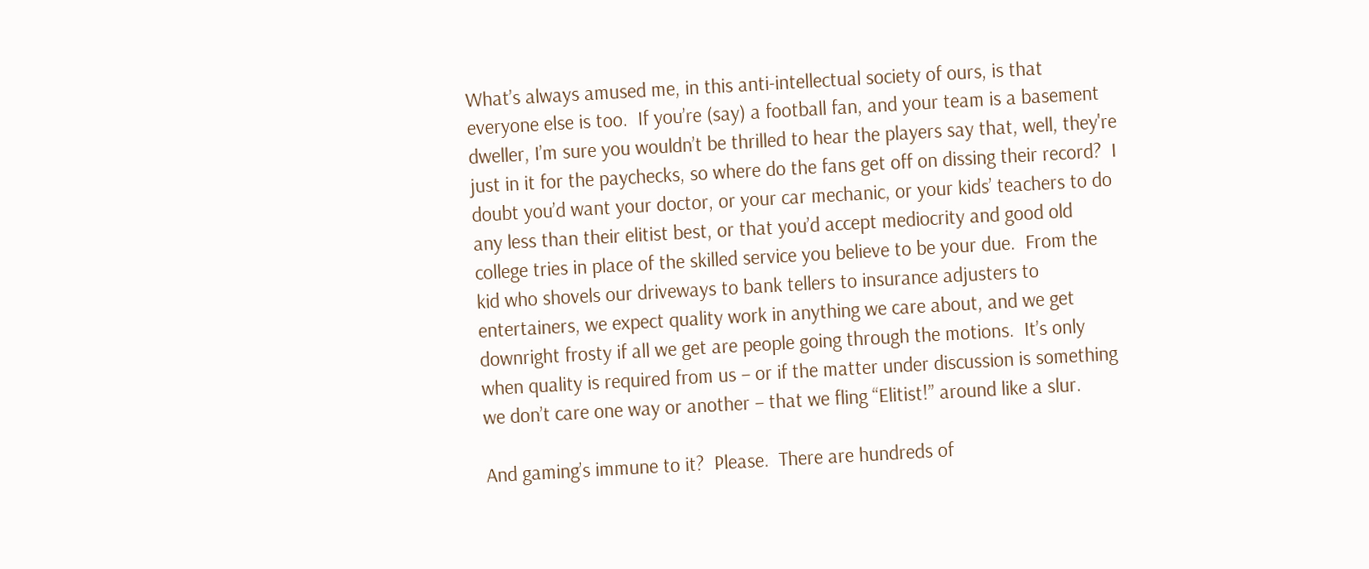What’s always amused me, in this anti-intellectual society of ours, is that everyone else is too.  If you’re (say) a football fan, and your team is a basement dweller, I’m sure you wouldn’t be thrilled to hear the players say that, well, they're just in it for the paychecks, so where do the fans get off on dissing their record?  I doubt you’d want your doctor, or your car mechanic, or your kids’ teachers to do any less than their elitist best, or that you’d accept mediocrity and good old college tries in place of the skilled service you believe to be your due.  From the kid who shovels our driveways to bank tellers to insurance adjusters to entertainers, we expect quality work in anything we care about, and we get downright frosty if all we get are people going through the motions.  It’s only when quality is required from us – or if the matter under discussion is something we don’t care one way or another – that we fling “Elitist!” around like a slur.

And gaming’s immune to it?  Please.  There are hundreds of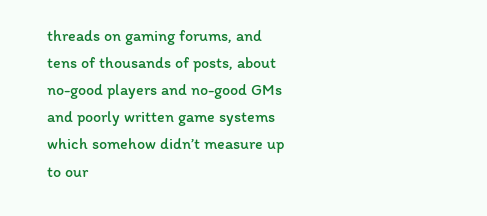threads on gaming forums, and tens of thousands of posts, about no-good players and no-good GMs and poorly written game systems which somehow didn’t measure up to our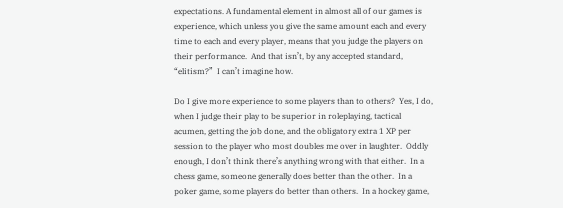expectations. A fundamental element in almost all of our games is experience, which unless you give the same amount each and every time to each and every player, means that you judge the players on their performance.  And that isn’t, by any accepted standard, “elitism?”  I can’t imagine how.

Do I give more experience to some players than to others?  Yes, I do, when I judge their play to be superior in roleplaying, tactical acumen, getting the job done, and the obligatory extra 1 XP per session to the player who most doubles me over in laughter.  Oddly enough, I don’t think there’s anything wrong with that either.  In a chess game, someone generally does better than the other.  In a poker game, some players do better than others.  In a hockey game,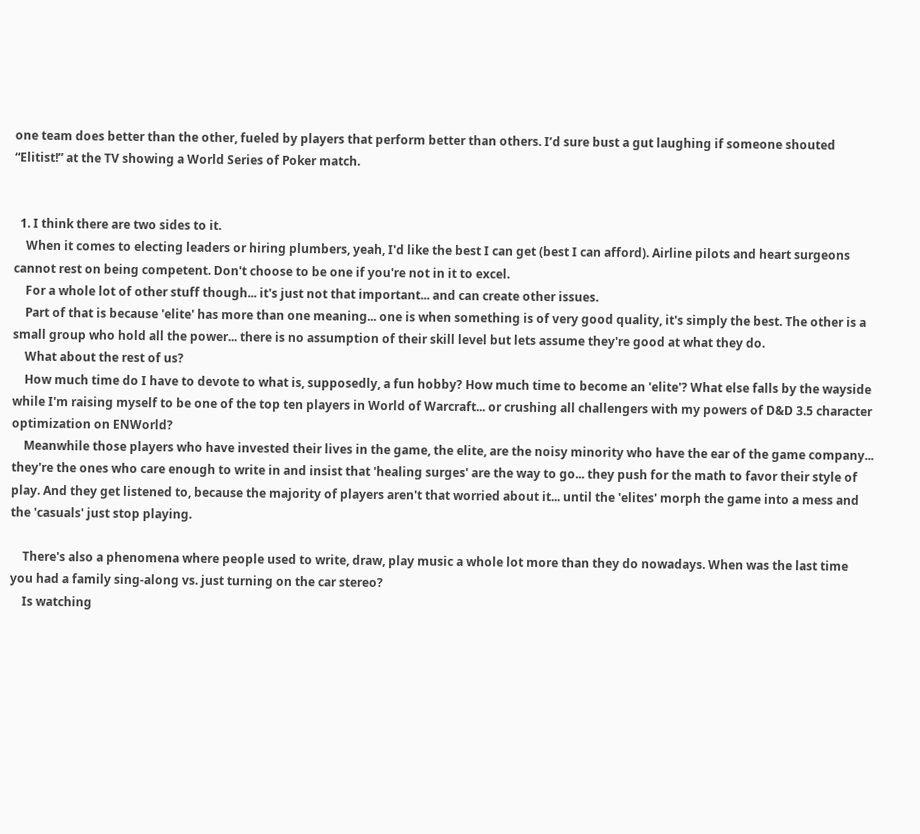one team does better than the other, fueled by players that perform better than others. I’d sure bust a gut laughing if someone shouted “Elitist!” at the TV showing a World Series of Poker match.


  1. I think there are two sides to it.
    When it comes to electing leaders or hiring plumbers, yeah, I'd like the best I can get (best I can afford). Airline pilots and heart surgeons cannot rest on being competent. Don't choose to be one if you're not in it to excel.
    For a whole lot of other stuff though... it's just not that important... and can create other issues.
    Part of that is because 'elite' has more than one meaning... one is when something is of very good quality, it's simply the best. The other is a small group who hold all the power... there is no assumption of their skill level but lets assume they're good at what they do.
    What about the rest of us?
    How much time do I have to devote to what is, supposedly, a fun hobby? How much time to become an 'elite'? What else falls by the wayside while I'm raising myself to be one of the top ten players in World of Warcraft... or crushing all challengers with my powers of D&D 3.5 character optimization on ENWorld?
    Meanwhile those players who have invested their lives in the game, the elite, are the noisy minority who have the ear of the game company... they're the ones who care enough to write in and insist that 'healing surges' are the way to go... they push for the math to favor their style of play. And they get listened to, because the majority of players aren't that worried about it... until the 'elites' morph the game into a mess and the 'casuals' just stop playing.

    There's also a phenomena where people used to write, draw, play music a whole lot more than they do nowadays. When was the last time you had a family sing-along vs. just turning on the car stereo?
    Is watching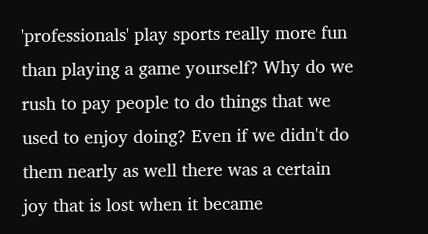'professionals' play sports really more fun than playing a game yourself? Why do we rush to pay people to do things that we used to enjoy doing? Even if we didn't do them nearly as well there was a certain joy that is lost when it became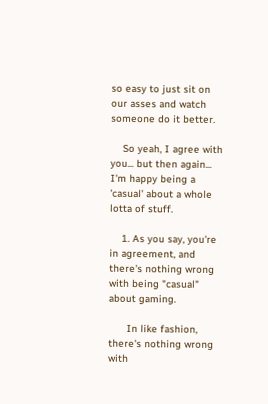so easy to just sit on our asses and watch someone do it better.

    So yeah, I agree with you... but then again... I'm happy being a 'casual' about a whole lotta of stuff.

    1. As you say, you're in agreement, and there's nothing wrong with being "casual" about gaming.

      In like fashion, there's nothing wrong with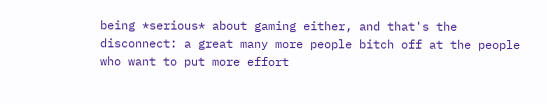being *serious* about gaming either, and that's the disconnect: a great many more people bitch off at the people who want to put more effort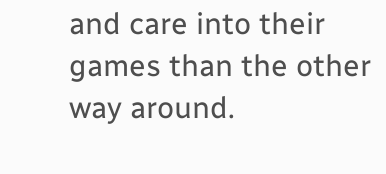and care into their games than the other way around.